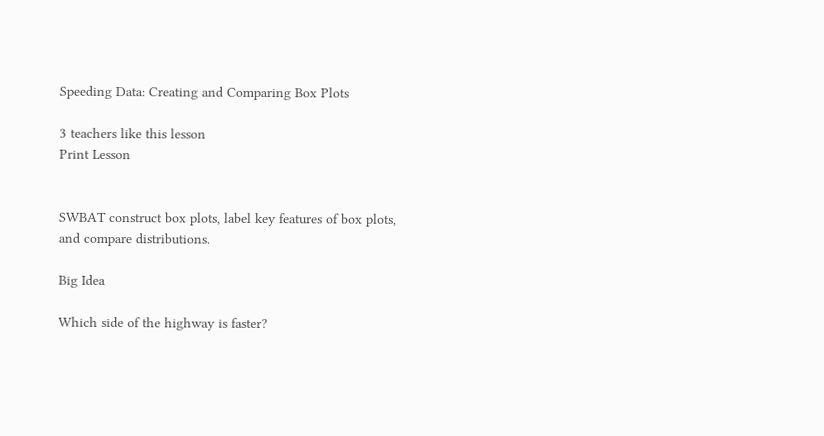Speeding Data: Creating and Comparing Box Plots

3 teachers like this lesson
Print Lesson


SWBAT construct box plots, label key features of box plots, and compare distributions.

Big Idea

Which side of the highway is faster?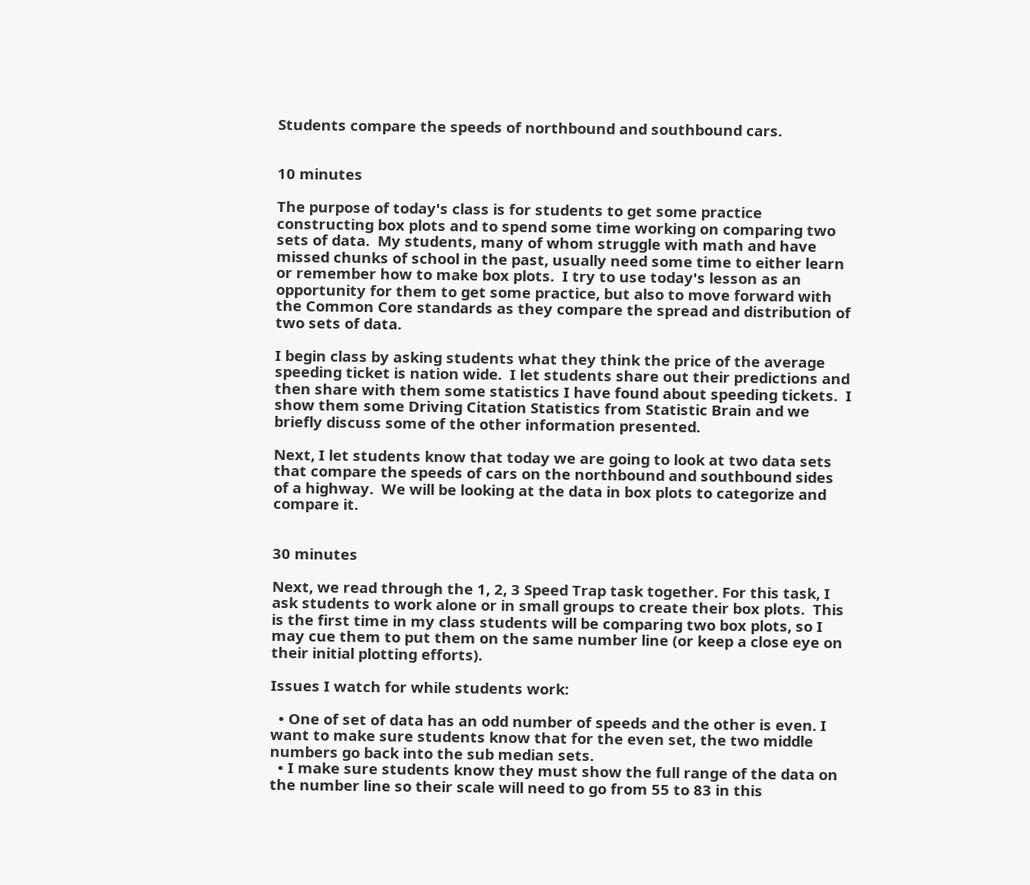Students compare the speeds of northbound and southbound cars.


10 minutes

The purpose of today's class is for students to get some practice constructing box plots and to spend some time working on comparing two sets of data.  My students, many of whom struggle with math and have missed chunks of school in the past, usually need some time to either learn or remember how to make box plots.  I try to use today's lesson as an opportunity for them to get some practice, but also to move forward with the Common Core standards as they compare the spread and distribution of two sets of data.

I begin class by asking students what they think the price of the average speeding ticket is nation wide.  I let students share out their predictions and then share with them some statistics I have found about speeding tickets.  I show them some Driving Citation Statistics from Statistic Brain and we briefly discuss some of the other information presented.

Next, I let students know that today we are going to look at two data sets that compare the speeds of cars on the northbound and southbound sides of a highway.  We will be looking at the data in box plots to categorize and compare it.


30 minutes

Next, we read through the 1, 2, 3 Speed Trap task together. For this task, I ask students to work alone or in small groups to create their box plots.  This is the first time in my class students will be comparing two box plots, so I may cue them to put them on the same number line (or keep a close eye on their initial plotting efforts).

Issues I watch for while students work:

  • One of set of data has an odd number of speeds and the other is even. I want to make sure students know that for the even set, the two middle numbers go back into the sub median sets.
  • I make sure students know they must show the full range of the data on the number line so their scale will need to go from 55 to 83 in this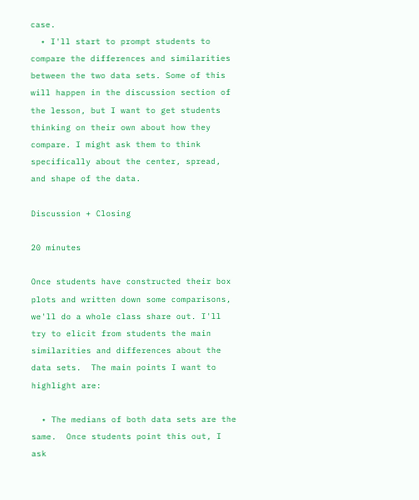case.
  • I'll start to prompt students to compare the differences and similarities between the two data sets. Some of this will happen in the discussion section of the lesson, but I want to get students thinking on their own about how they compare. I might ask them to think specifically about the center, spread, and shape of the data.

Discussion + Closing

20 minutes

Once students have constructed their box plots and written down some comparisons, we'll do a whole class share out. I'll try to elicit from students the main similarities and differences about the data sets.  The main points I want to highlight are:

  • The medians of both data sets are the same.  Once students point this out, I ask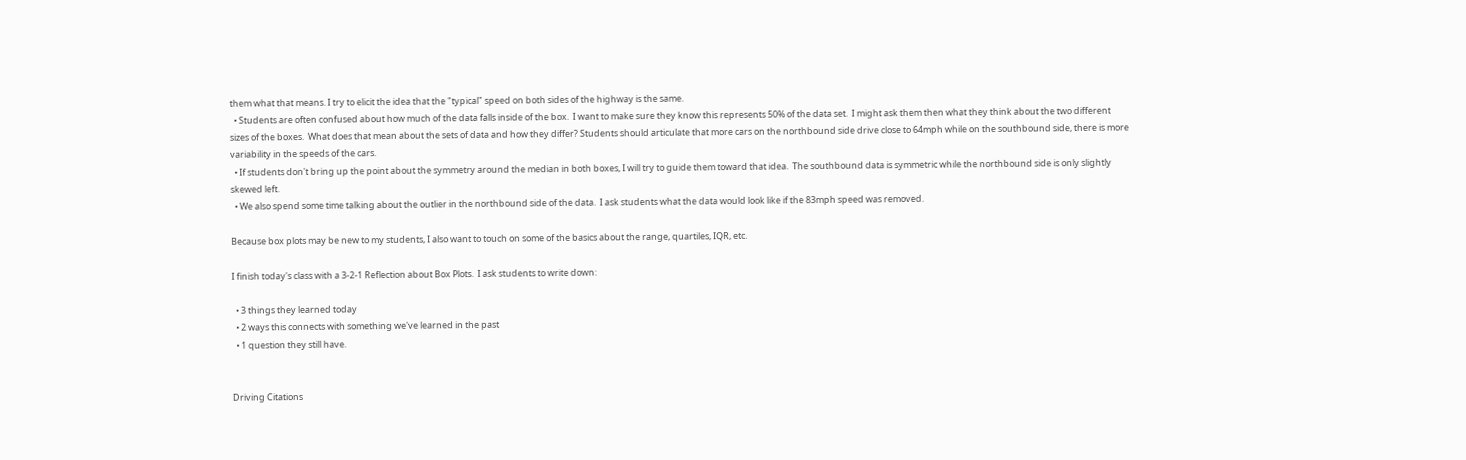them what that means. I try to elicit the idea that the "typical" speed on both sides of the highway is the same.
  • Students are often confused about how much of the data falls inside of the box.  I want to make sure they know this represents 50% of the data set.  I might ask them then what they think about the two different sizes of the boxes.  What does that mean about the sets of data and how they differ? Students should articulate that more cars on the northbound side drive close to 64mph while on the southbound side, there is more variability in the speeds of the cars.
  • If students don't bring up the point about the symmetry around the median in both boxes, I will try to guide them toward that idea.  The southbound data is symmetric while the northbound side is only slightly skewed left.
  • We also spend some time talking about the outlier in the northbound side of the data.  I ask students what the data would look like if the 83mph speed was removed.

Because box plots may be new to my students, I also want to touch on some of the basics about the range, quartiles, IQR, etc.

I finish today's class with a 3-2-1 Reflection about Box Plots.  I ask students to write down:

  • 3 things they learned today
  • 2 ways this connects with something we've learned in the past
  • 1 question they still have.


Driving Citations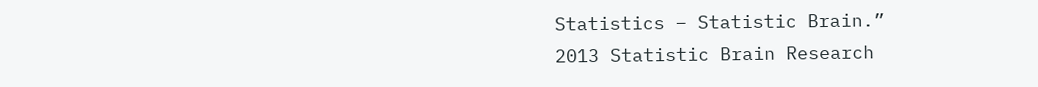Statistics – Statistic Brain.”
2013 Statistic Brain Research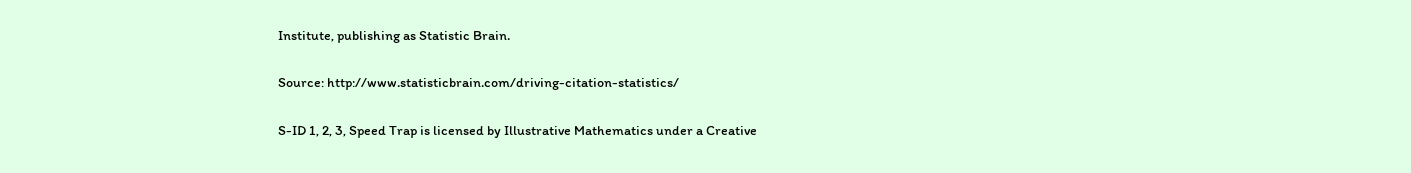Institute, publishing as Statistic Brain.

Source: http://www.statisticbrain.com/driving-citation-statistics/

S-ID 1, 2, 3, Speed Trap is licensed by Illustrative Mathematics under a Creative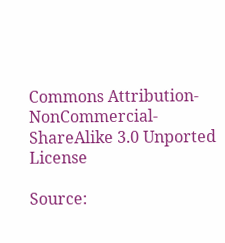Commons Attribution-NonCommercial-ShareAlike 3.0 Unported License

Source: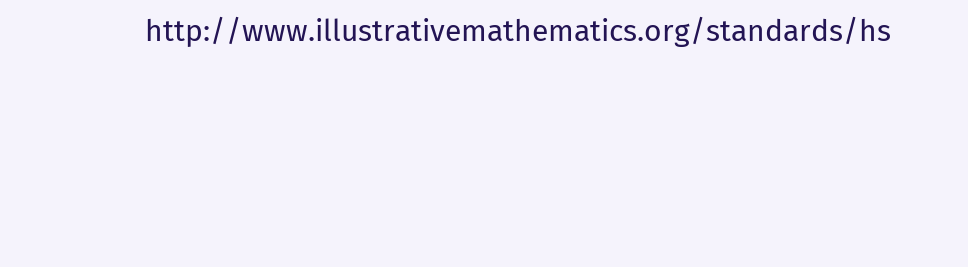http://www.illustrativemathematics.org/standards/hs